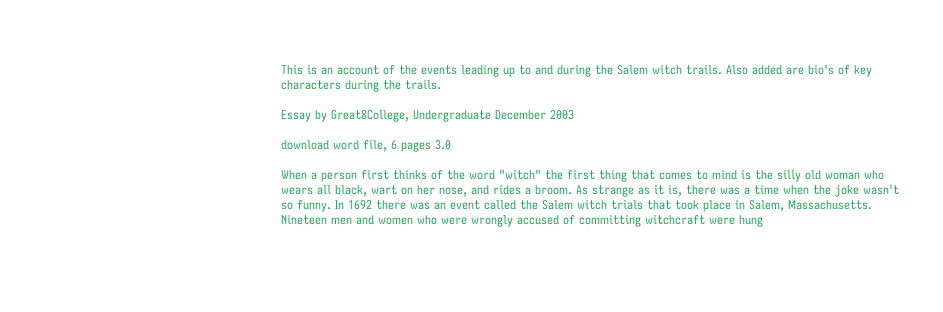This is an account of the events leading up to and during the Salem witch trails. Also added are bio's of key characters during the trails.

Essay by Great8College, Undergraduate December 2003

download word file, 6 pages 3.0

When a person first thinks of the word "witch" the first thing that comes to mind is the silly old woman who wears all black, wart on her nose, and rides a broom. As strange as it is, there was a time when the joke wasn't so funny. In 1692 there was an event called the Salem witch trials that took place in Salem, Massachusetts. Nineteen men and women who were wrongly accused of committing witchcraft were hung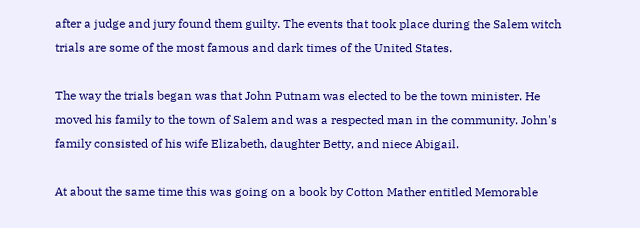after a judge and jury found them guilty. The events that took place during the Salem witch trials are some of the most famous and dark times of the United States.

The way the trials began was that John Putnam was elected to be the town minister. He moved his family to the town of Salem and was a respected man in the community. John's family consisted of his wife Elizabeth, daughter Betty, and niece Abigail.

At about the same time this was going on a book by Cotton Mather entitled Memorable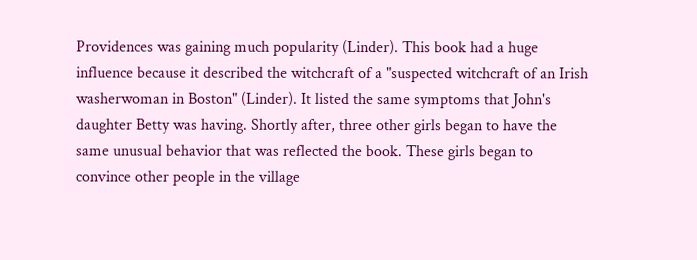Providences was gaining much popularity (Linder). This book had a huge influence because it described the witchcraft of a "suspected witchcraft of an Irish washerwoman in Boston" (Linder). It listed the same symptoms that John's daughter Betty was having. Shortly after, three other girls began to have the same unusual behavior that was reflected the book. These girls began to convince other people in the village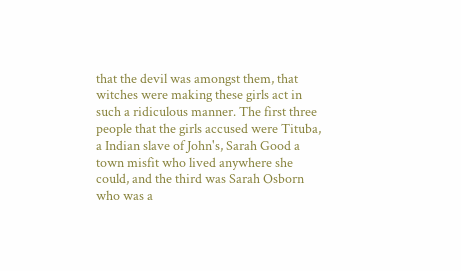that the devil was amongst them, that witches were making these girls act in such a ridiculous manner. The first three people that the girls accused were Tituba, a Indian slave of John's, Sarah Good a town misfit who lived anywhere she could, and the third was Sarah Osborn who was a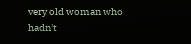very old woman who hadn't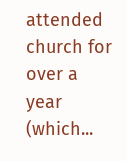attended church for over a year (which...